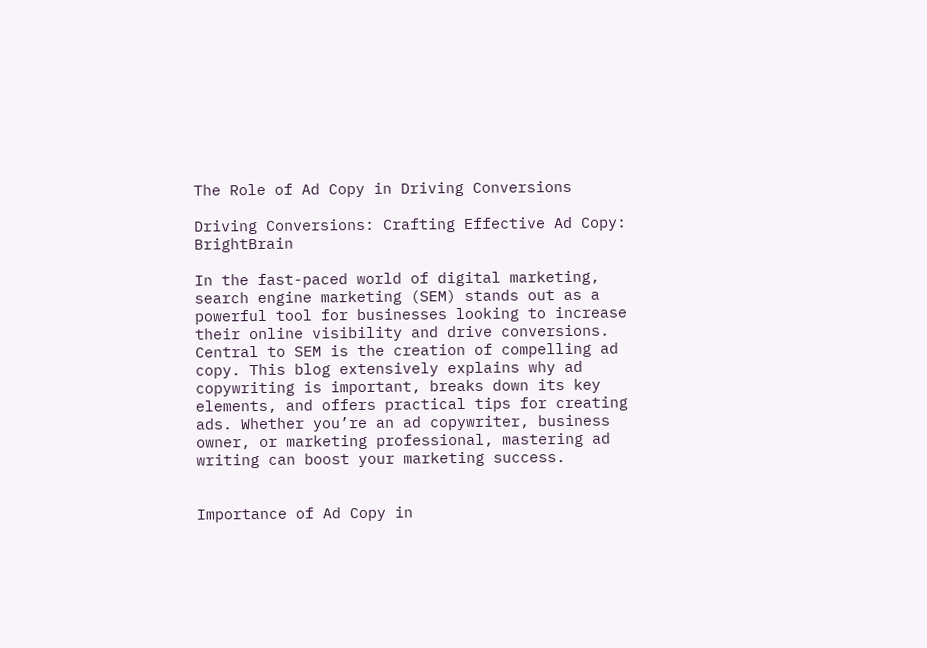The Role of Ad Copy in Driving Conversions

Driving Conversions: Crafting Effective Ad Copy: BrightBrain

In the fast-paced world of digital marketing, search engine marketing (SEM) stands out as a powerful tool for businesses looking to increase their online visibility and drive conversions. Central to SEM is the creation of compelling ad copy. This blog extensively explains why ad copywriting is important, breaks down its key elements, and offers practical tips for creating ads. Whether you’re an ad copywriter, business owner, or marketing professional, mastering ad writing can boost your marketing success.


Importance of Ad Copy in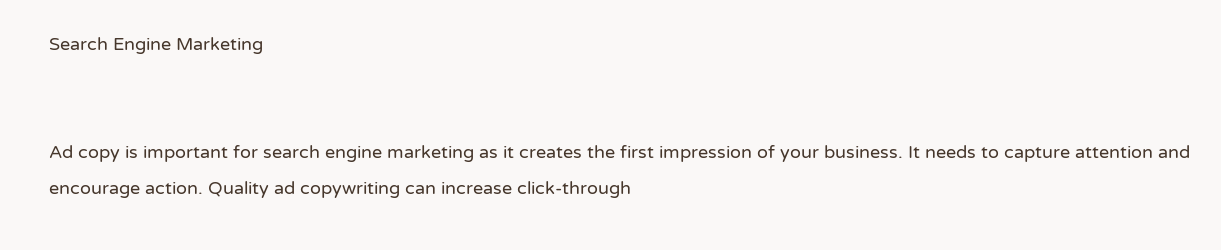Search Engine Marketing


Ad copy is important for search engine marketing as it creates the first impression of your business. It needs to capture attention and encourage action. Quality ad copywriting can increase click-through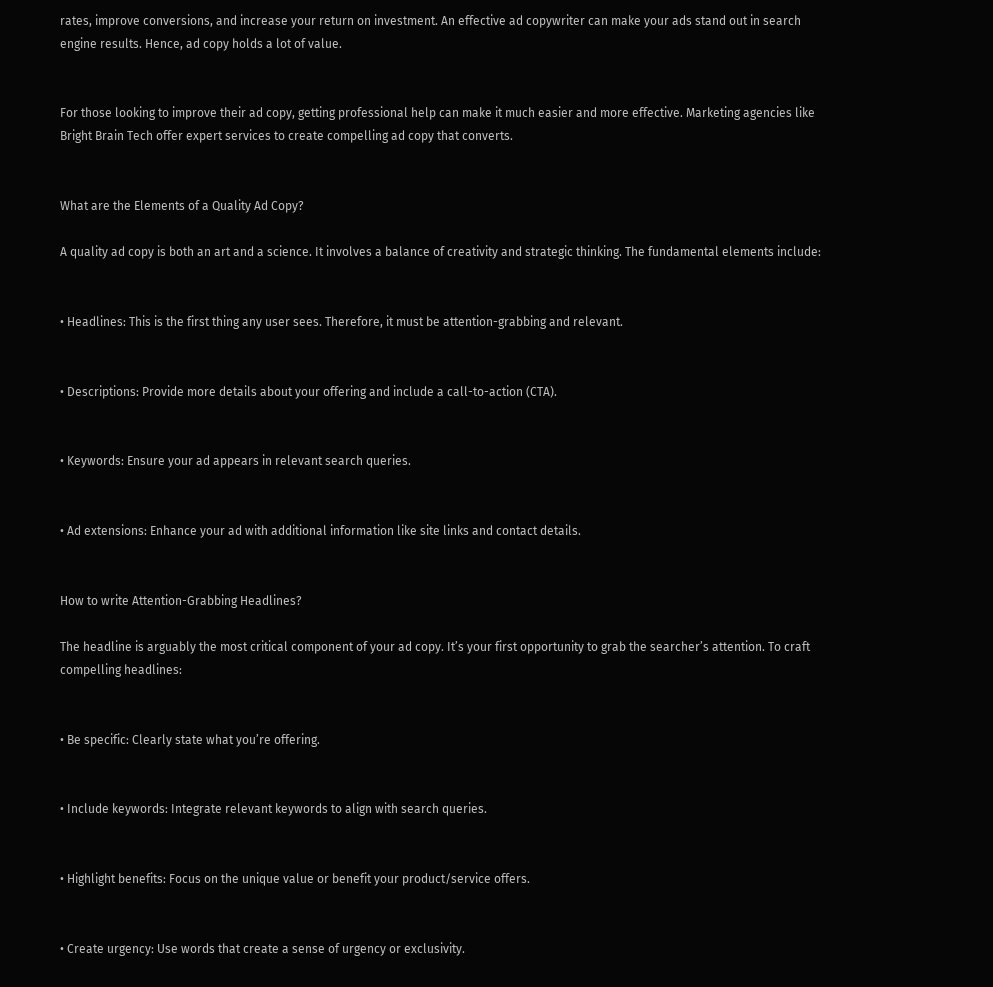rates, improve conversions, and increase your return on investment. An effective ad copywriter can make your ads stand out in search engine results. Hence, ad copy holds a lot of value.


For those looking to improve their ad copy, getting professional help can make it much easier and more effective. Marketing agencies like Bright Brain Tech offer expert services to create compelling ad copy that converts.


What are the Elements of a Quality Ad Copy?

A quality ad copy is both an art and a science. It involves a balance of creativity and strategic thinking. The fundamental elements include:


• Headlines: This is the first thing any user sees. Therefore, it must be attention-grabbing and relevant.


• Descriptions: Provide more details about your offering and include a call-to-action (CTA).


• Keywords: Ensure your ad appears in relevant search queries.


• Ad extensions: Enhance your ad with additional information like site links and contact details.


How to write Attention-Grabbing Headlines?

The headline is arguably the most critical component of your ad copy. It’s your first opportunity to grab the searcher’s attention. To craft compelling headlines:


• Be specific: Clearly state what you’re offering.


• Include keywords: Integrate relevant keywords to align with search queries.


• Highlight benefits: Focus on the unique value or benefit your product/service offers.


• Create urgency: Use words that create a sense of urgency or exclusivity.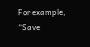For example, “Save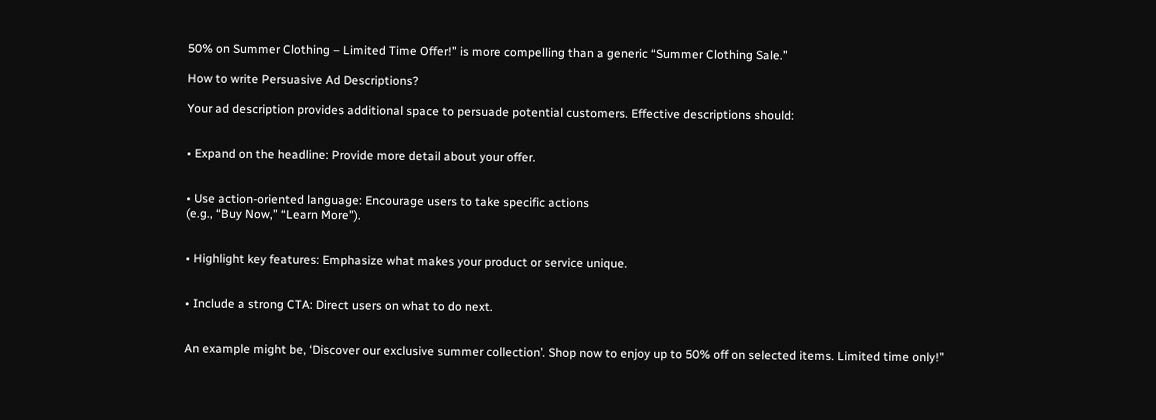50% on Summer Clothing – Limited Time Offer!” is more compelling than a generic “Summer Clothing Sale.”

How to write Persuasive Ad Descriptions?

Your ad description provides additional space to persuade potential customers. Effective descriptions should:


• Expand on the headline: Provide more detail about your offer.


• Use action-oriented language: Encourage users to take specific actions
(e.g., “Buy Now,” “Learn More”).


• Highlight key features: Emphasize what makes your product or service unique.


• Include a strong CTA: Direct users on what to do next.


An example might be, ‘Discover our exclusive summer collection’. Shop now to enjoy up to 50% off on selected items. Limited time only!”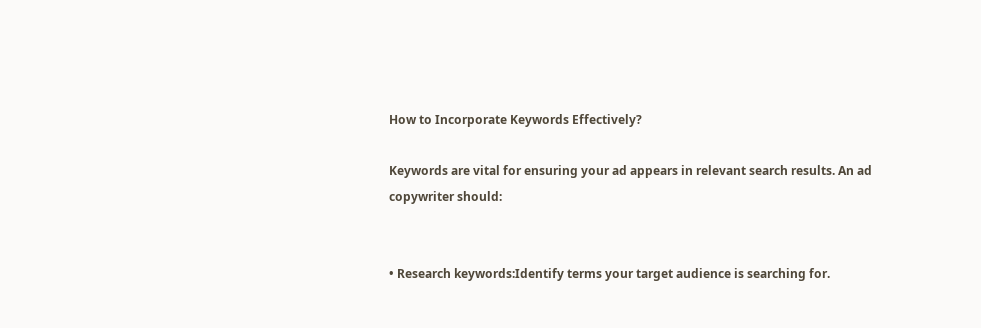How to Incorporate Keywords Effectively?

Keywords are vital for ensuring your ad appears in relevant search results. An ad copywriter should:


• Research keywords:Identify terms your target audience is searching for.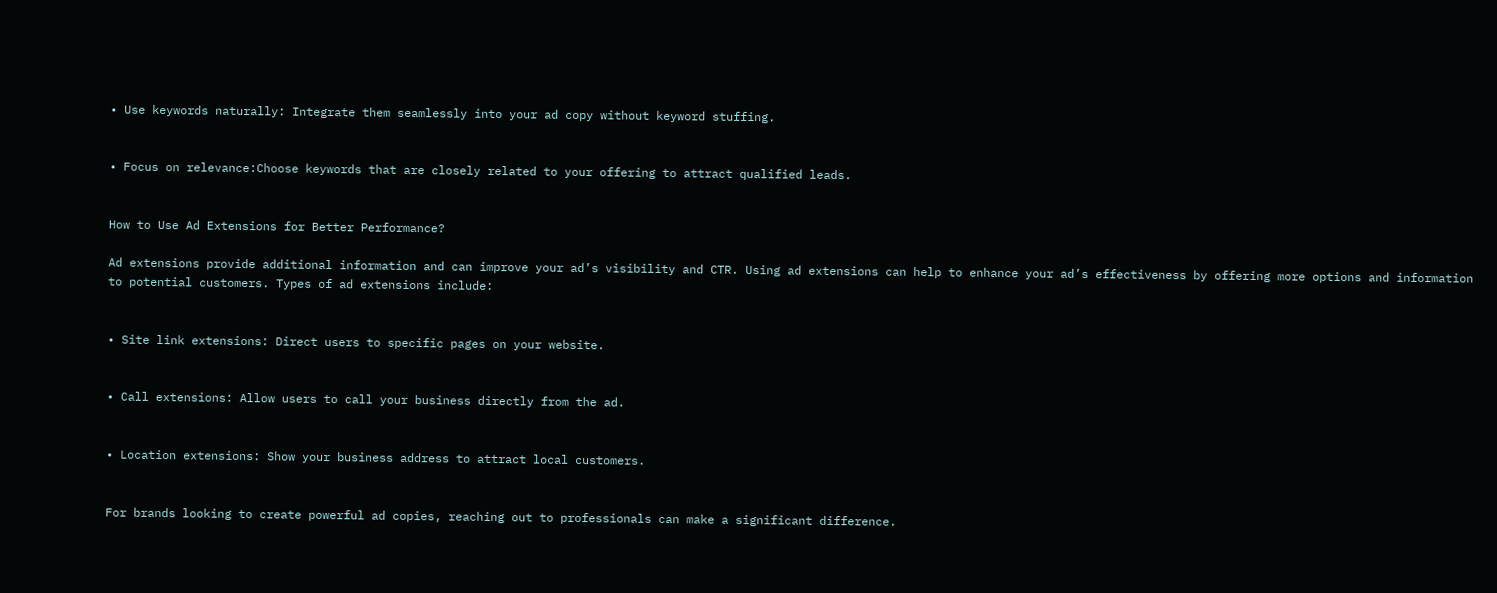• Use keywords naturally: Integrate them seamlessly into your ad copy without keyword stuffing.


• Focus on relevance:Choose keywords that are closely related to your offering to attract qualified leads.


How to Use Ad Extensions for Better Performance?

Ad extensions provide additional information and can improve your ad’s visibility and CTR. Using ad extensions can help to enhance your ad’s effectiveness by offering more options and information to potential customers. Types of ad extensions include:


• Site link extensions: Direct users to specific pages on your website.


• Call extensions: Allow users to call your business directly from the ad.


• Location extensions: Show your business address to attract local customers.


For brands looking to create powerful ad copies, reaching out to professionals can make a significant difference.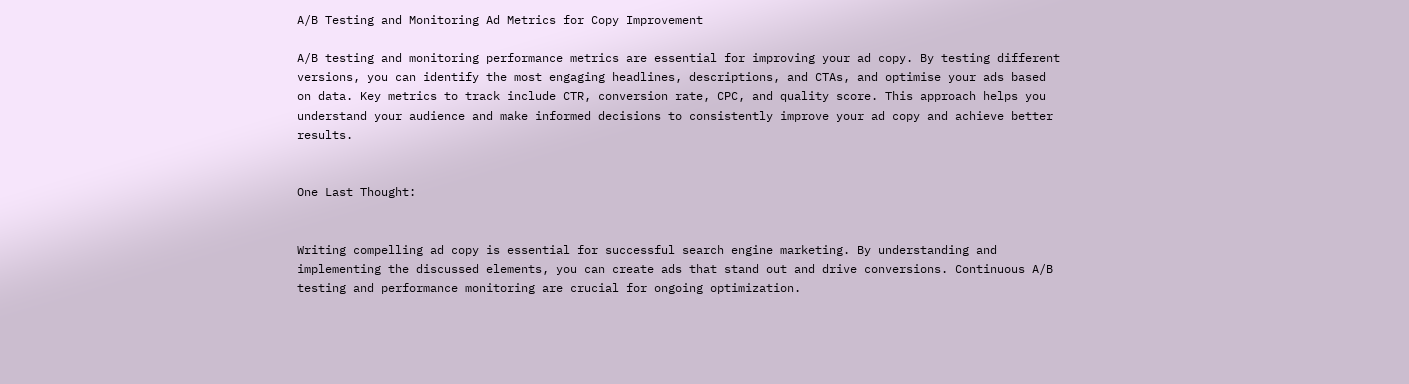A/B Testing and Monitoring Ad Metrics for Copy Improvement

A/B testing and monitoring performance metrics are essential for improving your ad copy. By testing different versions, you can identify the most engaging headlines, descriptions, and CTAs, and optimise your ads based on data. Key metrics to track include CTR, conversion rate, CPC, and quality score. This approach helps you understand your audience and make informed decisions to consistently improve your ad copy and achieve better results.


One Last Thought:


Writing compelling ad copy is essential for successful search engine marketing. By understanding and implementing the discussed elements, you can create ads that stand out and drive conversions. Continuous A/B testing and performance monitoring are crucial for ongoing optimization.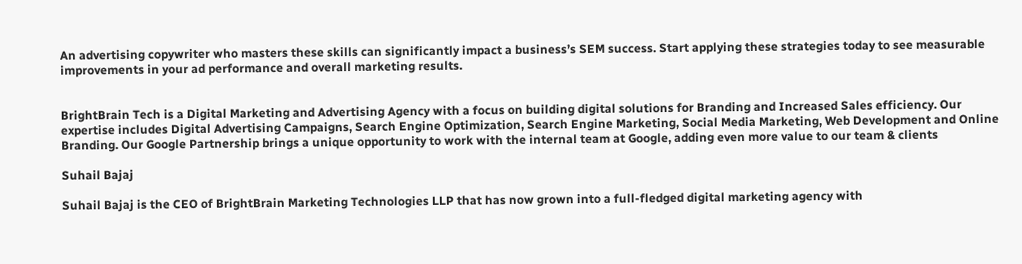An advertising copywriter who masters these skills can significantly impact a business’s SEM success. Start applying these strategies today to see measurable improvements in your ad performance and overall marketing results.


BrightBrain Tech is a Digital Marketing and Advertising Agency with a focus on building digital solutions for Branding and Increased Sales efficiency. Our expertise includes Digital Advertising Campaigns, Search Engine Optimization, Search Engine Marketing, Social Media Marketing, Web Development and Online Branding. Our Google Partnership brings a unique opportunity to work with the internal team at Google, adding even more value to our team & clients

Suhail Bajaj

Suhail Bajaj is the CEO of BrightBrain Marketing Technologies LLP that has now grown into a full-fledged digital marketing agency with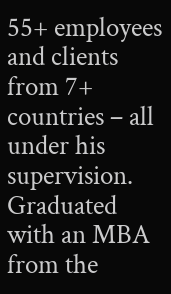55+ employees and clients from 7+ countries – all under his supervision. Graduated with an MBA from the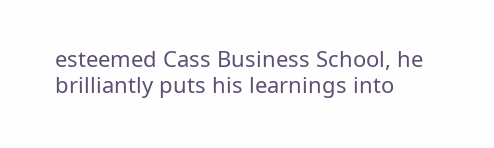esteemed Cass Business School, he brilliantly puts his learnings into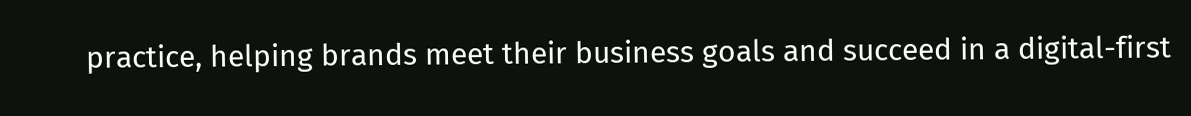practice, helping brands meet their business goals and succeed in a digital-first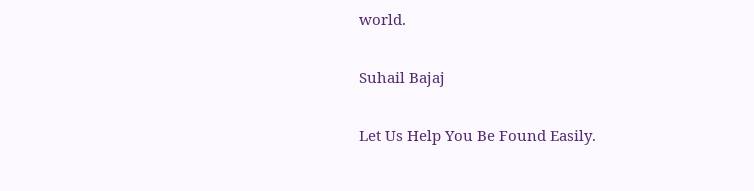world.

Suhail Bajaj

Let Us Help You Be Found Easily.